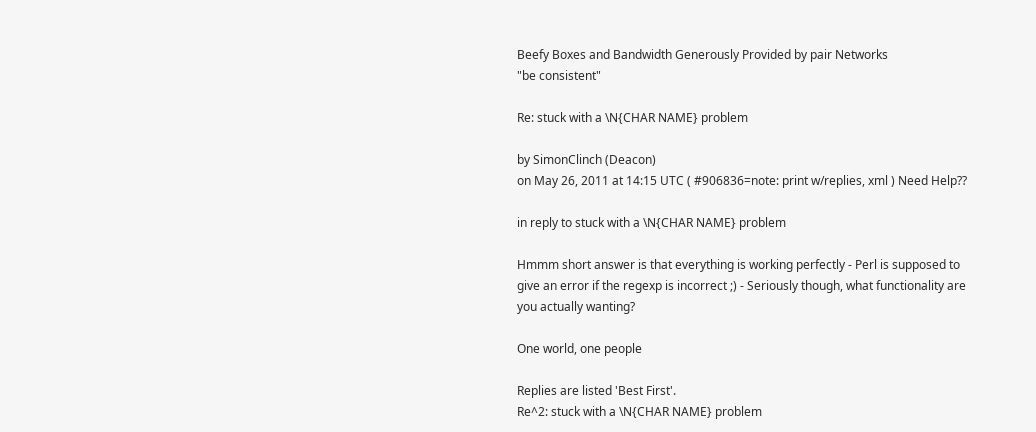Beefy Boxes and Bandwidth Generously Provided by pair Networks
"be consistent"

Re: stuck with a \N{CHAR NAME} problem

by SimonClinch (Deacon)
on May 26, 2011 at 14:15 UTC ( #906836=note: print w/replies, xml ) Need Help??

in reply to stuck with a \N{CHAR NAME} problem

Hmmm short answer is that everything is working perfectly - Perl is supposed to give an error if the regexp is incorrect ;) - Seriously though, what functionality are you actually wanting?

One world, one people

Replies are listed 'Best First'.
Re^2: stuck with a \N{CHAR NAME} problem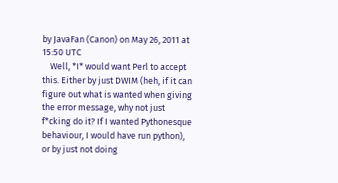by JavaFan (Canon) on May 26, 2011 at 15:50 UTC
    Well, *I* would want Perl to accept this. Either by just DWIM (heh, if it can figure out what is wanted when giving the error message, why not just f*cking do it? If I wanted Pythonesque behaviour, I would have run python), or by just not doing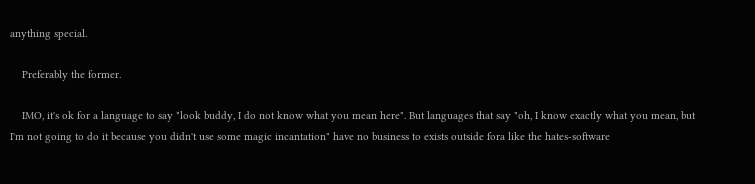anything special.

    Preferably the former.

    IMO, it's ok for a language to say "look buddy, I do not know what you mean here". But languages that say "oh, I know exactly what you mean, but I'm not going to do it because you didn't use some magic incantation" have no business to exists outside fora like the hates-software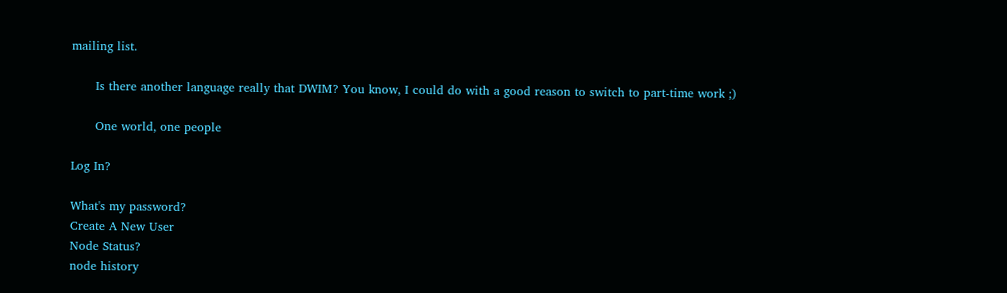mailing list.

      Is there another language really that DWIM? You know, I could do with a good reason to switch to part-time work ;)

      One world, one people

Log In?

What's my password?
Create A New User
Node Status?
node history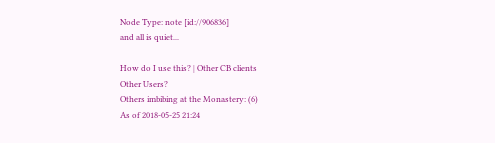Node Type: note [id://906836]
and all is quiet...

How do I use this? | Other CB clients
Other Users?
Others imbibing at the Monastery: (6)
As of 2018-05-25 21:24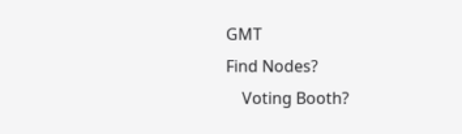GMT
Find Nodes?
    Voting Booth?